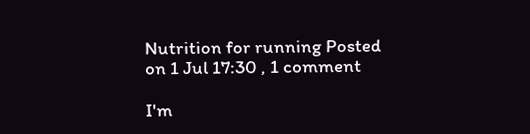Nutrition for running Posted on 1 Jul 17:30 , 1 comment

I'm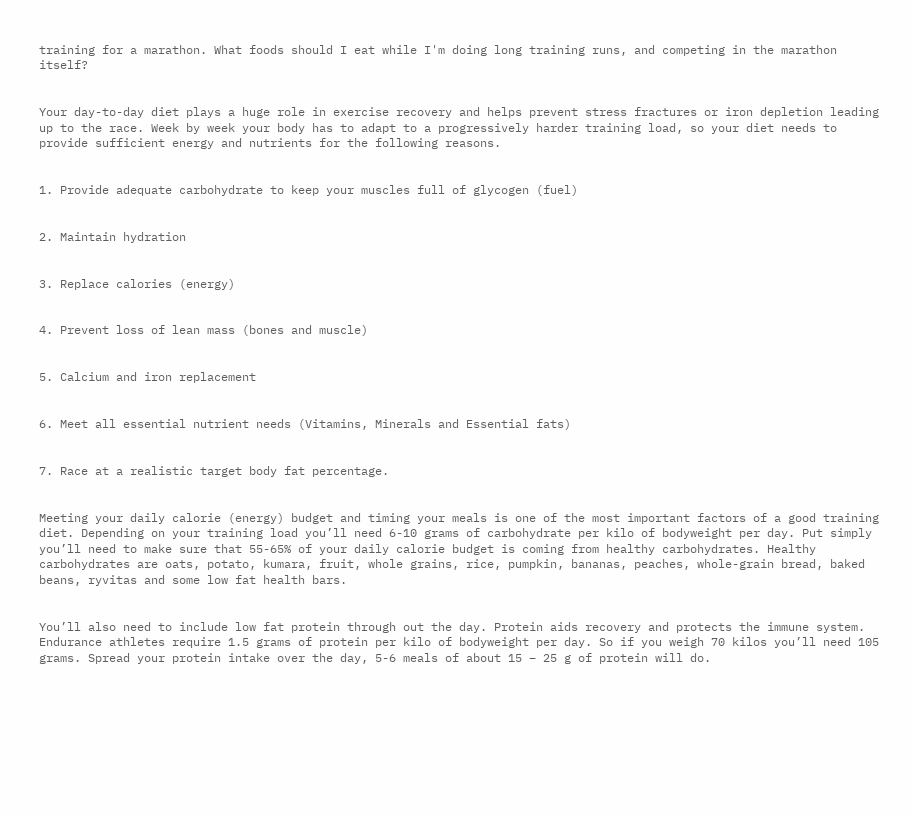training for a marathon. What foods should I eat while I'm doing long training runs, and competing in the marathon itself?


Your day-to-day diet plays a huge role in exercise recovery and helps prevent stress fractures or iron depletion leading up to the race. Week by week your body has to adapt to a progressively harder training load, so your diet needs to provide sufficient energy and nutrients for the following reasons.


1. Provide adequate carbohydrate to keep your muscles full of glycogen (fuel)


2. Maintain hydration


3. Replace calories (energy)


4. Prevent loss of lean mass (bones and muscle)


5. Calcium and iron replacement


6. Meet all essential nutrient needs (Vitamins, Minerals and Essential fats)


7. Race at a realistic target body fat percentage.


Meeting your daily calorie (energy) budget and timing your meals is one of the most important factors of a good training diet. Depending on your training load you’ll need 6-10 grams of carbohydrate per kilo of bodyweight per day. Put simply you’ll need to make sure that 55-65% of your daily calorie budget is coming from healthy carbohydrates. Healthy carbohydrates are oats, potato, kumara, fruit, whole grains, rice, pumpkin, bananas, peaches, whole-grain bread, baked beans, ryvitas and some low fat health bars.


You’ll also need to include low fat protein through out the day. Protein aids recovery and protects the immune system. Endurance athletes require 1.5 grams of protein per kilo of bodyweight per day. So if you weigh 70 kilos you’ll need 105 grams. Spread your protein intake over the day, 5-6 meals of about 15 – 25 g of protein will do.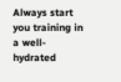Always start you training in a well-hydrated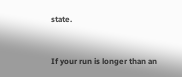state.


If your run is longer than an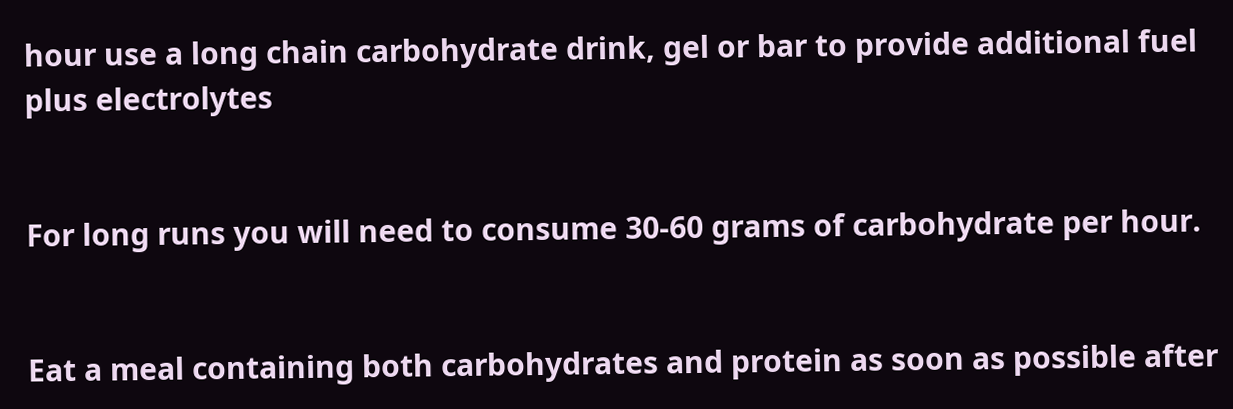hour use a long chain carbohydrate drink, gel or bar to provide additional fuel plus electrolytes


For long runs you will need to consume 30-60 grams of carbohydrate per hour.


Eat a meal containing both carbohydrates and protein as soon as possible after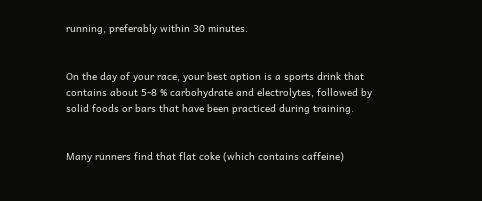running, preferably within 30 minutes.


On the day of your race, your best option is a sports drink that contains about 5-8 % carbohydrate and electrolytes, followed by solid foods or bars that have been practiced during training.


Many runners find that flat coke (which contains caffeine)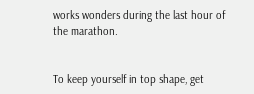works wonders during the last hour of the marathon.


To keep yourself in top shape, get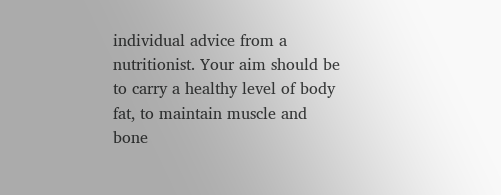individual advice from a nutritionist. Your aim should be to carry a healthy level of body fat, to maintain muscle and bone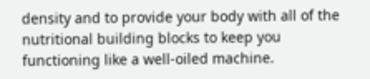density and to provide your body with all of the nutritional building blocks to keep you functioning like a well-oiled machine.